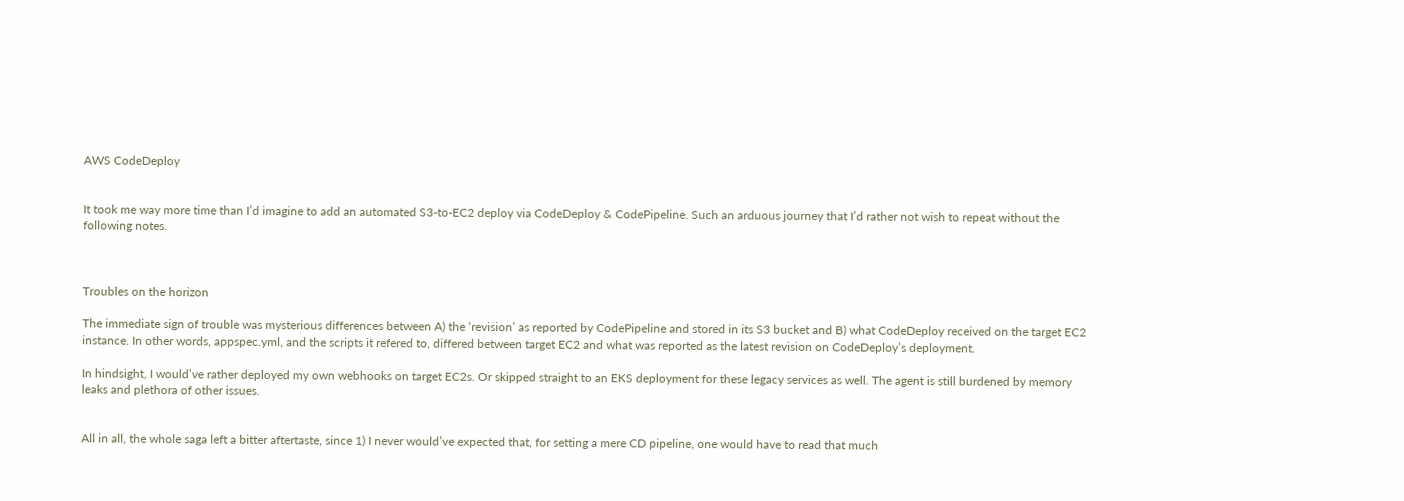AWS CodeDeploy


It took me way more time than I’d imagine to add an automated S3-to-EC2 deploy via CodeDeploy & CodePipeline. Such an arduous journey that I’d rather not wish to repeat without the following notes.



Troubles on the horizon

The immediate sign of trouble was mysterious differences between A) the ‘revision’ as reported by CodePipeline and stored in its S3 bucket and B) what CodeDeploy received on the target EC2 instance. In other words, appspec.yml, and the scripts it refered to, differed between target EC2 and what was reported as the latest revision on CodeDeploy’s deployment.

In hindsight, I would’ve rather deployed my own webhooks on target EC2s. Or skipped straight to an EKS deployment for these legacy services as well. The agent is still burdened by memory leaks and plethora of other issues.


All in all, the whole saga left a bitter aftertaste, since 1) I never would’ve expected that, for setting a mere CD pipeline, one would have to read that much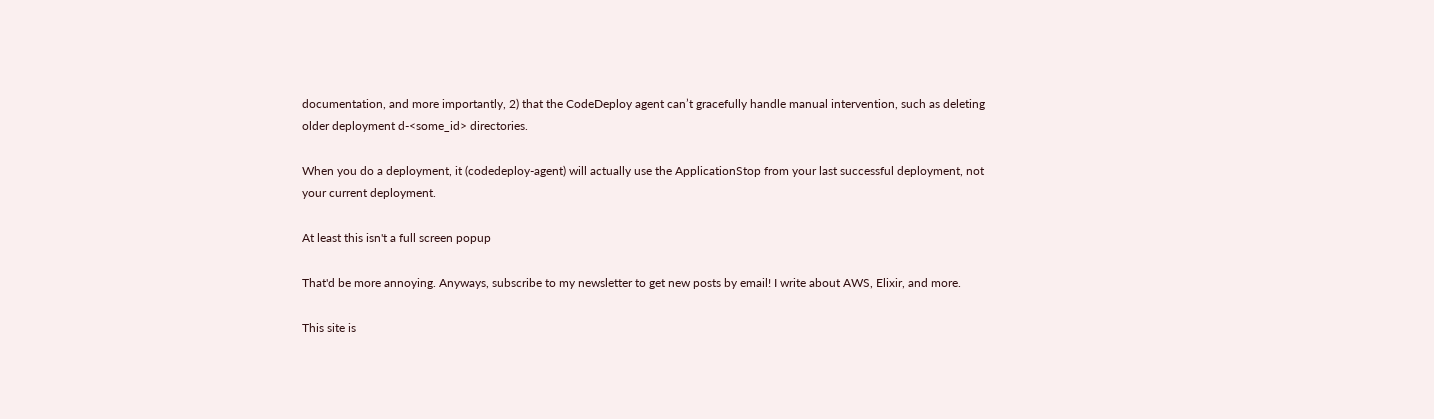documentation, and more importantly, 2) that the CodeDeploy agent can’t gracefully handle manual intervention, such as deleting older deployment d-<some_id> directories.

When you do a deployment, it (codedeploy-agent) will actually use the ApplicationStop from your last successful deployment, not your current deployment.

At least this isn't a full screen popup

That'd be more annoying. Anyways, subscribe to my newsletter to get new posts by email! I write about AWS, Elixir, and more.

This site is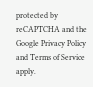protected by reCAPTCHA and the Google Privacy Policy and Terms of Service apply.